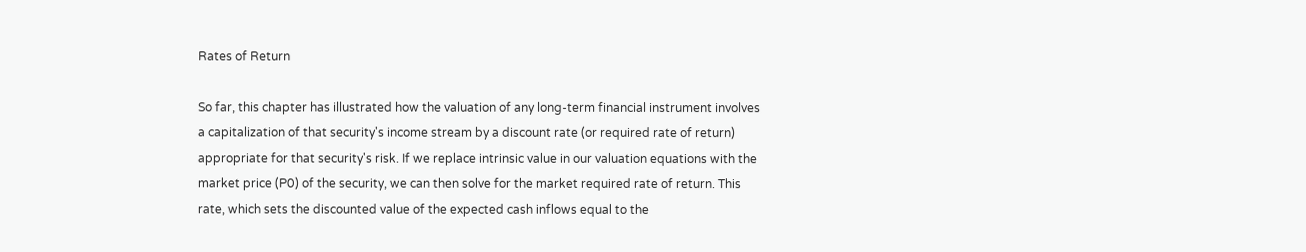Rates of Return

So far, this chapter has illustrated how the valuation of any long-term financial instrument involves a capitalization of that security's income stream by a discount rate (or required rate of return) appropriate for that security's risk. If we replace intrinsic value in our valuation equations with the market price (P0) of the security, we can then solve for the market required rate of return. This rate, which sets the discounted value of the expected cash inflows equal to the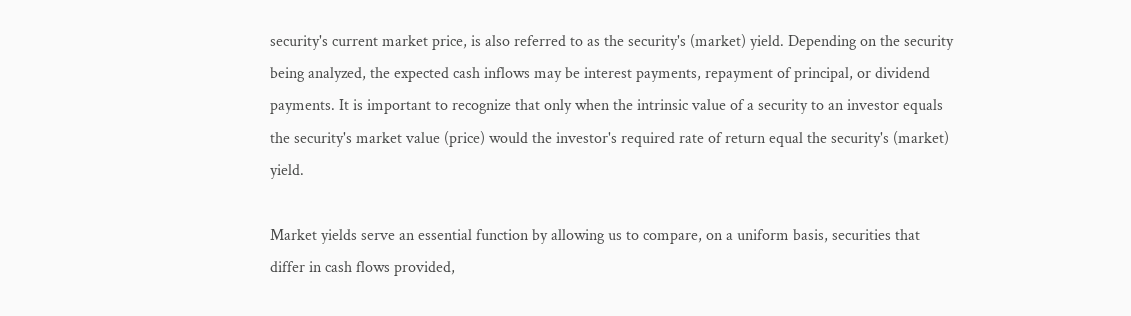security's current market price, is also referred to as the security's (market) yield. Depending on the security being analyzed, the expected cash inflows may be interest payments, repayment of principal, or dividend payments. It is important to recognize that only when the intrinsic value of a security to an investor equals the security's market value (price) would the investor's required rate of return equal the security's (market) yield.

Market yields serve an essential function by allowing us to compare, on a uniform basis, securities that differ in cash flows provided,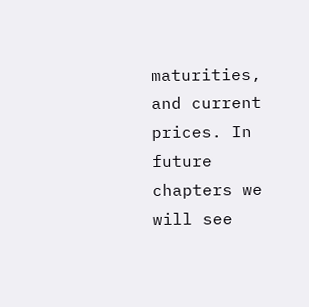maturities, and current prices. In future chapters we will see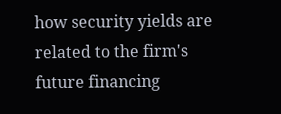how security yields are related to the firm's future financing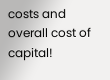costs and overall cost of capital!